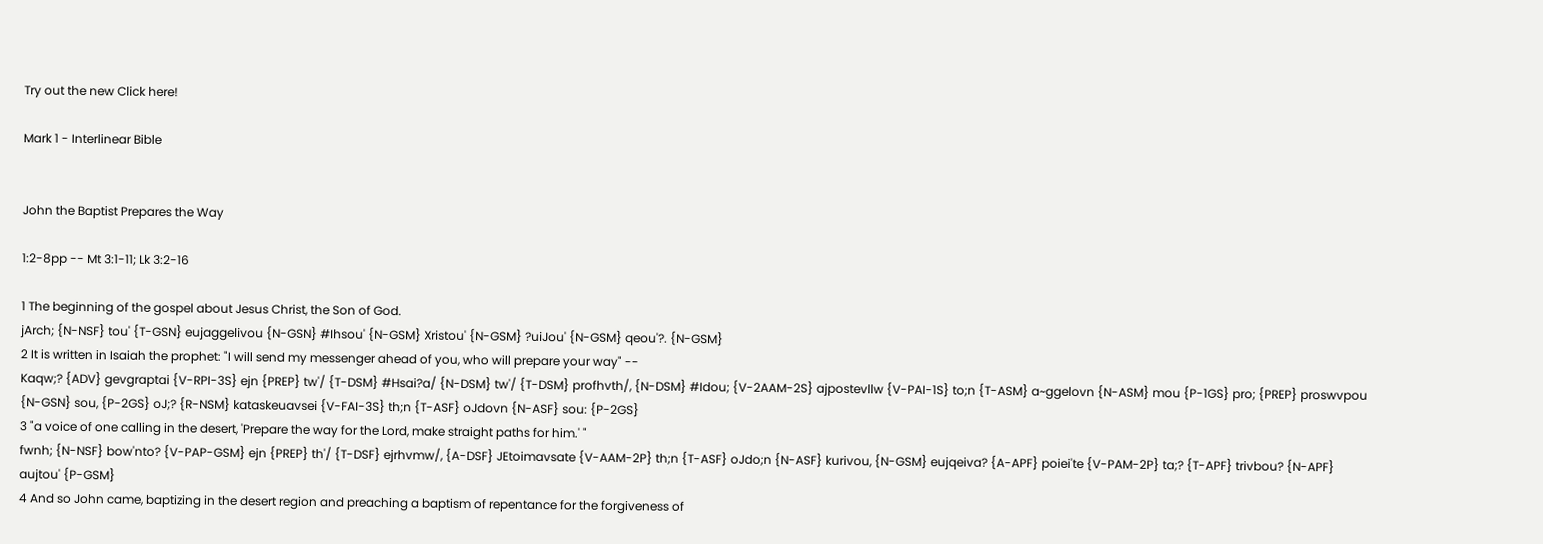Try out the new Click here!

Mark 1 - Interlinear Bible


John the Baptist Prepares the Way

1:2-8pp -- Mt 3:1-11; Lk 3:2-16

1 The beginning of the gospel about Jesus Christ, the Son of God.
jArch; {N-NSF} tou' {T-GSN} eujaggelivou {N-GSN} #Ihsou' {N-GSM} Xristou' {N-GSM} ?uiJou' {N-GSM} qeou'?. {N-GSM}
2 It is written in Isaiah the prophet: "I will send my messenger ahead of you, who will prepare your way" --
Kaqw;? {ADV} gevgraptai {V-RPI-3S} ejn {PREP} tw'/ {T-DSM} #Hsai?a/ {N-DSM} tw'/ {T-DSM} profhvth/, {N-DSM} #Idou; {V-2AAM-2S} ajpostevllw {V-PAI-1S} to;n {T-ASM} a~ggelovn {N-ASM} mou {P-1GS} pro; {PREP} proswvpou {N-GSN} sou, {P-2GS} oJ;? {R-NSM} kataskeuavsei {V-FAI-3S} th;n {T-ASF} oJdovn {N-ASF} sou: {P-2GS}
3 "a voice of one calling in the desert, 'Prepare the way for the Lord, make straight paths for him.' "
fwnh; {N-NSF} bow'nto? {V-PAP-GSM} ejn {PREP} th'/ {T-DSF} ejrhvmw/, {A-DSF} JEtoimavsate {V-AAM-2P} th;n {T-ASF} oJdo;n {N-ASF} kurivou, {N-GSM} eujqeiva? {A-APF} poiei'te {V-PAM-2P} ta;? {T-APF} trivbou? {N-APF} aujtou' {P-GSM}
4 And so John came, baptizing in the desert region and preaching a baptism of repentance for the forgiveness of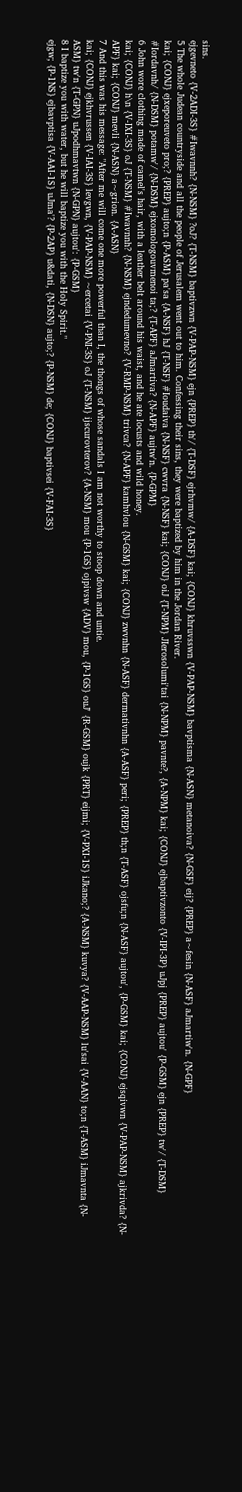sins.
ejgevneto {V-2ADI-3S} #Iwavnnh? {N-NSM} ?oJ? {T-NSM} baptivzwn {V-PAP-NSM} ejn {PREP} th'/ {T-DSF} ejrhvmw/ {A-DSF} kai; {CONJ} khruvsswn {V-PAP-NSM} bavptisma {N-ASN} metanoiva? {N-GSF} eij? {PREP} a~fesin {N-ASF} aJmartiw'n. {N-GPF}
5 The whole Judean countryside and all the people of Jerusalem went out to him. Confessing their sins, they were baptized by him in the Jordan River.
kai; {CONJ} ejxeporeuveto pro;? {PREP} aujto;n {P-ASM} pa'sa {A-NSF} hJ {T-NSF} #Ioudaiva {N-NSF} cwvra {N-NSF} kai; {CONJ} oiJ {T-NPM} JIerosolumi'tai {N-NPM} pavnte?, {A-NPM} kai; {CONJ} ejbaptivzonto {V-IPI-3P} uJpj {PREP} aujtou' {P-GSM} ejn {PREP} tw'/ {T-DSM} #Iordavnh/ {N-DSM} potamw'/ {N-DSM} ejxomologouvmenoi ta;? {T-APF} aJmartiva? {N-APF} aujtw'n. {P-GPM}
6 John wore clothing made of camel's hair, with a leather belt around his waist, and he ate locusts and wild honey.
kai; {CONJ} h\n {V-IXI-3S} oJ {T-NSM} #Iwavnnh? {N-NSM} ejndedumevno? {V-RMP-NSM} trivca? {N-APF} kamhvlou {N-GSM} kai; {CONJ} zwvnhn {N-ASF} dermativnhn {A-ASF} peri; {PREP} th;n {T-ASF} ojsfu;n {N-ASF} aujtou', {P-GSM} kai; {CONJ} ejsqivwn {V-PAP-NSM} ajkrivda? {N-APF} kai; {CONJ} mevli {N-ASN} a~grion. {A-ASN}
7 And this was his message: "After me will come one more powerful than I, the thongs of whose sandals I am not worthy to stoop down and untie.
kai; {CONJ} ejkhvrussen {V-IAI-3S} levgwn, {V-PAP-NSM} ~ercetai {V-PNI-3S} oJ {T-NSM} ijscurovterov? {A-NSM} mou {P-1GS} ojpivsw {ADV} mou, {P-1GS} ouJ' {R-GSM} oujk {PRT} eijmi; {V-PXI-1S} iJkano;? {A-NSM} kuvya? {V-AAP-NSM} lu'sai {V-AAN} to;n {T-ASM} iJmavnta {N-ASM} tw'n {T-GPN} uJpodhmavtwn {N-GPN} aujtou': {P-GSM}
8 I baptize you with water, but he will baptize you with the Holy Spirit."
ejgw; {P-1NS} ejbavptisa {V-AAI-1S} uJma'? {P-2AP} u&dati, {N-DSN} aujto;? {P-NSM} de; {CONJ} baptivsei {V-FAI-3S}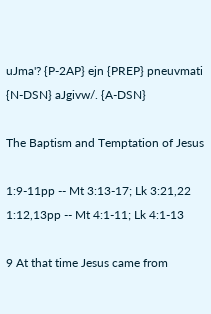uJma'? {P-2AP} ejn {PREP} pneuvmati {N-DSN} aJgivw/. {A-DSN}

The Baptism and Temptation of Jesus

1:9-11pp -- Mt 3:13-17; Lk 3:21,22 1:12,13pp -- Mt 4:1-11; Lk 4:1-13

9 At that time Jesus came from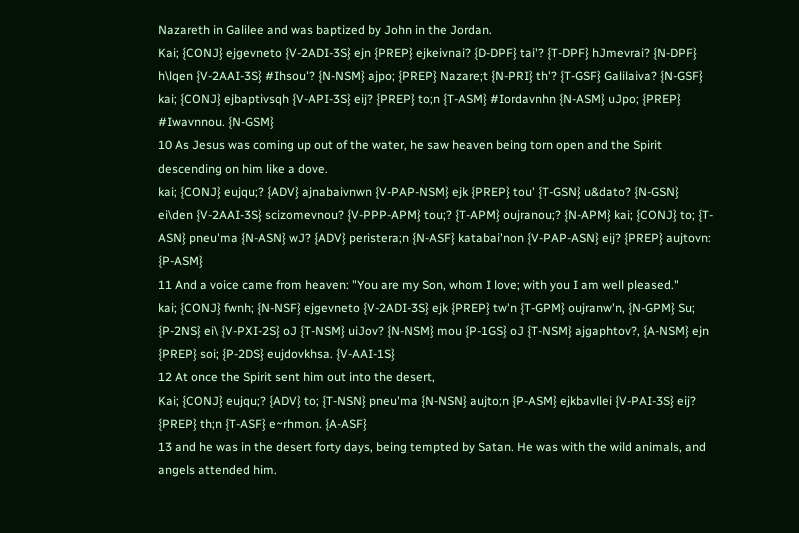Nazareth in Galilee and was baptized by John in the Jordan.
Kai; {CONJ} ejgevneto {V-2ADI-3S} ejn {PREP} ejkeivnai? {D-DPF} tai'? {T-DPF} hJmevrai? {N-DPF} h\lqen {V-2AAI-3S} #Ihsou'? {N-NSM} ajpo; {PREP} Nazare;t {N-PRI} th'? {T-GSF} Galilaiva? {N-GSF} kai; {CONJ} ejbaptivsqh {V-API-3S} eij? {PREP} to;n {T-ASM} #Iordavnhn {N-ASM} uJpo; {PREP} #Iwavnnou. {N-GSM}
10 As Jesus was coming up out of the water, he saw heaven being torn open and the Spirit descending on him like a dove.
kai; {CONJ} eujqu;? {ADV} ajnabaivnwn {V-PAP-NSM} ejk {PREP} tou' {T-GSN} u&dato? {N-GSN} ei\den {V-2AAI-3S} scizomevnou? {V-PPP-APM} tou;? {T-APM} oujranou;? {N-APM} kai; {CONJ} to; {T-ASN} pneu'ma {N-ASN} wJ? {ADV} peristera;n {N-ASF} katabai'non {V-PAP-ASN} eij? {PREP} aujtovn: {P-ASM}
11 And a voice came from heaven: "You are my Son, whom I love; with you I am well pleased."
kai; {CONJ} fwnh; {N-NSF} ejgevneto {V-2ADI-3S} ejk {PREP} tw'n {T-GPM} oujranw'n, {N-GPM} Su; {P-2NS} ei\ {V-PXI-2S} oJ {T-NSM} uiJov? {N-NSM} mou {P-1GS} oJ {T-NSM} ajgaphtov?, {A-NSM} ejn {PREP} soi; {P-2DS} eujdovkhsa. {V-AAI-1S}
12 At once the Spirit sent him out into the desert,
Kai; {CONJ} eujqu;? {ADV} to; {T-NSN} pneu'ma {N-NSN} aujto;n {P-ASM} ejkbavllei {V-PAI-3S} eij? {PREP} th;n {T-ASF} e~rhmon. {A-ASF}
13 and he was in the desert forty days, being tempted by Satan. He was with the wild animals, and angels attended him.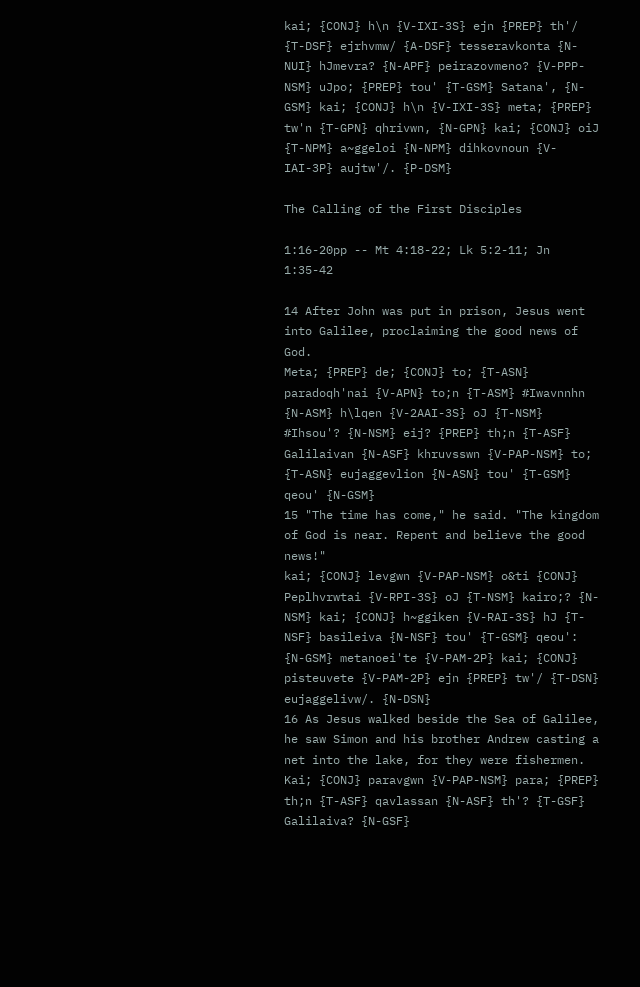kai; {CONJ} h\n {V-IXI-3S} ejn {PREP} th'/ {T-DSF} ejrhvmw/ {A-DSF} tesseravkonta {N-NUI} hJmevra? {N-APF} peirazovmeno? {V-PPP-NSM} uJpo; {PREP} tou' {T-GSM} Satana', {N-GSM} kai; {CONJ} h\n {V-IXI-3S} meta; {PREP} tw'n {T-GPN} qhrivwn, {N-GPN} kai; {CONJ} oiJ {T-NPM} a~ggeloi {N-NPM} dihkovnoun {V-IAI-3P} aujtw'/. {P-DSM}

The Calling of the First Disciples

1:16-20pp -- Mt 4:18-22; Lk 5:2-11; Jn 1:35-42

14 After John was put in prison, Jesus went into Galilee, proclaiming the good news of God.
Meta; {PREP} de; {CONJ} to; {T-ASN} paradoqh'nai {V-APN} to;n {T-ASM} #Iwavnnhn {N-ASM} h\lqen {V-2AAI-3S} oJ {T-NSM} #Ihsou'? {N-NSM} eij? {PREP} th;n {T-ASF} Galilaivan {N-ASF} khruvsswn {V-PAP-NSM} to; {T-ASN} eujaggevlion {N-ASN} tou' {T-GSM} qeou' {N-GSM}
15 "The time has come," he said. "The kingdom of God is near. Repent and believe the good news!"
kai; {CONJ} levgwn {V-PAP-NSM} o&ti {CONJ} Peplhvrwtai {V-RPI-3S} oJ {T-NSM} kairo;? {N-NSM} kai; {CONJ} h~ggiken {V-RAI-3S} hJ {T-NSF} basileiva {N-NSF} tou' {T-GSM} qeou': {N-GSM} metanoei'te {V-PAM-2P} kai; {CONJ} pisteuvete {V-PAM-2P} ejn {PREP} tw'/ {T-DSN} eujaggelivw/. {N-DSN}
16 As Jesus walked beside the Sea of Galilee, he saw Simon and his brother Andrew casting a net into the lake, for they were fishermen.
Kai; {CONJ} paravgwn {V-PAP-NSM} para; {PREP} th;n {T-ASF} qavlassan {N-ASF} th'? {T-GSF} Galilaiva? {N-GSF}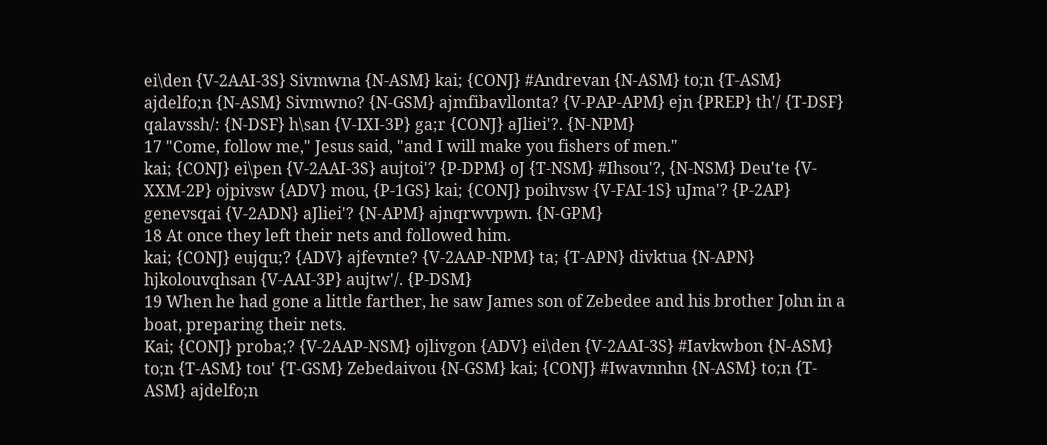ei\den {V-2AAI-3S} Sivmwna {N-ASM} kai; {CONJ} #Andrevan {N-ASM} to;n {T-ASM} ajdelfo;n {N-ASM} Sivmwno? {N-GSM} ajmfibavllonta? {V-PAP-APM} ejn {PREP} th'/ {T-DSF} qalavssh/: {N-DSF} h\san {V-IXI-3P} ga;r {CONJ} aJliei'?. {N-NPM}
17 "Come, follow me," Jesus said, "and I will make you fishers of men."
kai; {CONJ} ei\pen {V-2AAI-3S} aujtoi'? {P-DPM} oJ {T-NSM} #Ihsou'?, {N-NSM} Deu'te {V-XXM-2P} ojpivsw {ADV} mou, {P-1GS} kai; {CONJ} poihvsw {V-FAI-1S} uJma'? {P-2AP} genevsqai {V-2ADN} aJliei'? {N-APM} ajnqrwvpwn. {N-GPM}
18 At once they left their nets and followed him.
kai; {CONJ} eujqu;? {ADV} ajfevnte? {V-2AAP-NPM} ta; {T-APN} divktua {N-APN} hjkolouvqhsan {V-AAI-3P} aujtw'/. {P-DSM}
19 When he had gone a little farther, he saw James son of Zebedee and his brother John in a boat, preparing their nets.
Kai; {CONJ} proba;? {V-2AAP-NSM} ojlivgon {ADV} ei\den {V-2AAI-3S} #Iavkwbon {N-ASM} to;n {T-ASM} tou' {T-GSM} Zebedaivou {N-GSM} kai; {CONJ} #Iwavnnhn {N-ASM} to;n {T-ASM} ajdelfo;n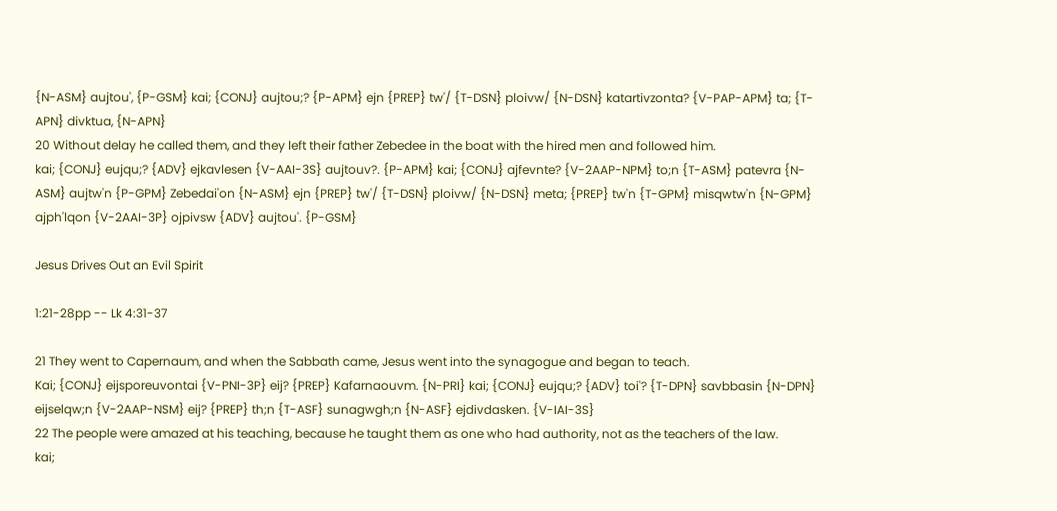{N-ASM} aujtou', {P-GSM} kai; {CONJ} aujtou;? {P-APM} ejn {PREP} tw'/ {T-DSN} ploivw/ {N-DSN} katartivzonta? {V-PAP-APM} ta; {T-APN} divktua, {N-APN}
20 Without delay he called them, and they left their father Zebedee in the boat with the hired men and followed him.
kai; {CONJ} eujqu;? {ADV} ejkavlesen {V-AAI-3S} aujtouv?. {P-APM} kai; {CONJ} ajfevnte? {V-2AAP-NPM} to;n {T-ASM} patevra {N-ASM} aujtw'n {P-GPM} Zebedai'on {N-ASM} ejn {PREP} tw'/ {T-DSN} ploivw/ {N-DSN} meta; {PREP} tw'n {T-GPM} misqwtw'n {N-GPM} ajph'lqon {V-2AAI-3P} ojpivsw {ADV} aujtou'. {P-GSM}

Jesus Drives Out an Evil Spirit

1:21-28pp -- Lk 4:31-37

21 They went to Capernaum, and when the Sabbath came, Jesus went into the synagogue and began to teach.
Kai; {CONJ} eijsporeuvontai {V-PNI-3P} eij? {PREP} Kafarnaouvm. {N-PRI} kai; {CONJ} eujqu;? {ADV} toi'? {T-DPN} savbbasin {N-DPN} eijselqw;n {V-2AAP-NSM} eij? {PREP} th;n {T-ASF} sunagwgh;n {N-ASF} ejdivdasken. {V-IAI-3S}
22 The people were amazed at his teaching, because he taught them as one who had authority, not as the teachers of the law.
kai;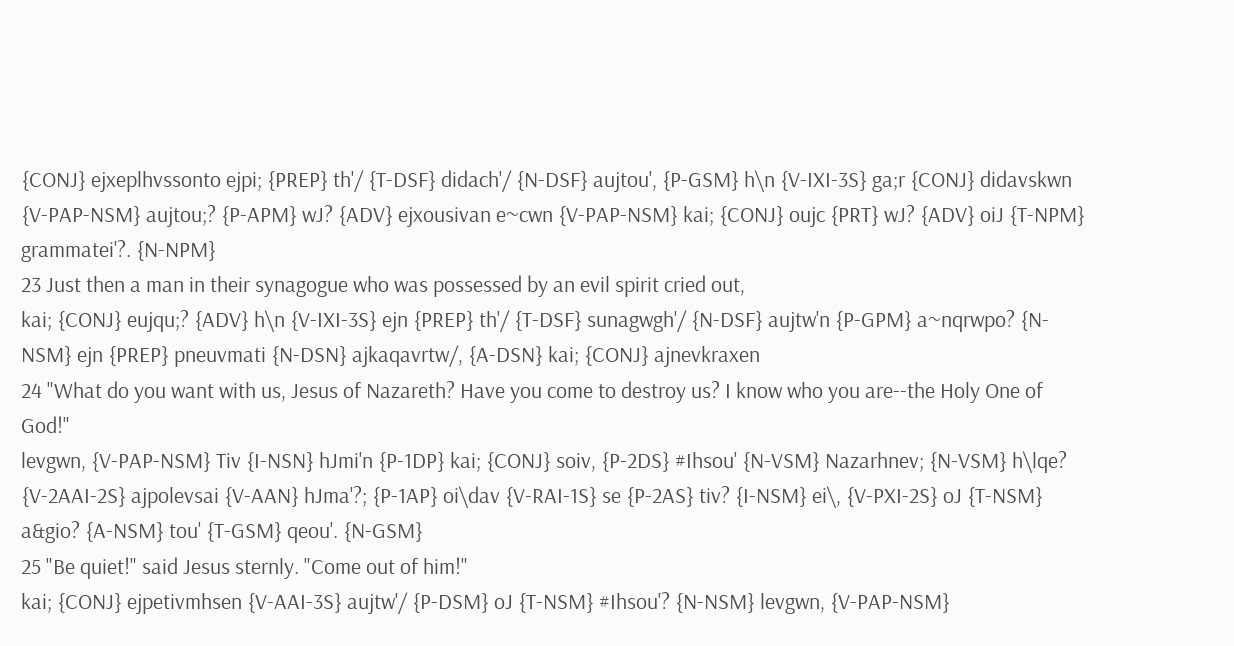{CONJ} ejxeplhvssonto ejpi; {PREP} th'/ {T-DSF} didach'/ {N-DSF} aujtou', {P-GSM} h\n {V-IXI-3S} ga;r {CONJ} didavskwn {V-PAP-NSM} aujtou;? {P-APM} wJ? {ADV} ejxousivan e~cwn {V-PAP-NSM} kai; {CONJ} oujc {PRT} wJ? {ADV} oiJ {T-NPM} grammatei'?. {N-NPM}
23 Just then a man in their synagogue who was possessed by an evil spirit cried out,
kai; {CONJ} eujqu;? {ADV} h\n {V-IXI-3S} ejn {PREP} th'/ {T-DSF} sunagwgh'/ {N-DSF} aujtw'n {P-GPM} a~nqrwpo? {N-NSM} ejn {PREP} pneuvmati {N-DSN} ajkaqavrtw/, {A-DSN} kai; {CONJ} ajnevkraxen
24 "What do you want with us, Jesus of Nazareth? Have you come to destroy us? I know who you are--the Holy One of God!"
levgwn, {V-PAP-NSM} Tiv {I-NSN} hJmi'n {P-1DP} kai; {CONJ} soiv, {P-2DS} #Ihsou' {N-VSM} Nazarhnev; {N-VSM} h\lqe? {V-2AAI-2S} ajpolevsai {V-AAN} hJma'?; {P-1AP} oi\dav {V-RAI-1S} se {P-2AS} tiv? {I-NSM} ei\, {V-PXI-2S} oJ {T-NSM} a&gio? {A-NSM} tou' {T-GSM} qeou'. {N-GSM}
25 "Be quiet!" said Jesus sternly. "Come out of him!"
kai; {CONJ} ejpetivmhsen {V-AAI-3S} aujtw'/ {P-DSM} oJ {T-NSM} #Ihsou'? {N-NSM} levgwn, {V-PAP-NSM}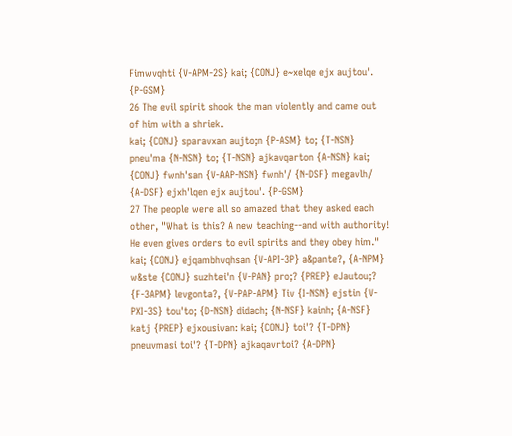Fimwvqhti {V-APM-2S} kai; {CONJ} e~xelqe ejx aujtou'. {P-GSM}
26 The evil spirit shook the man violently and came out of him with a shriek.
kai; {CONJ} sparavxan aujto;n {P-ASM} to; {T-NSN} pneu'ma {N-NSN} to; {T-NSN} ajkavqarton {A-NSN} kai; {CONJ} fwnh'san {V-AAP-NSN} fwnh'/ {N-DSF} megavlh/ {A-DSF} ejxh'lqen ejx aujtou'. {P-GSM}
27 The people were all so amazed that they asked each other, "What is this? A new teaching--and with authority! He even gives orders to evil spirits and they obey him."
kai; {CONJ} ejqambhvqhsan {V-API-3P} a&pante?, {A-NPM} w&ste {CONJ} suzhtei'n {V-PAN} pro;? {PREP} eJautou;? {F-3APM} levgonta?, {V-PAP-APM} Tiv {I-NSN} ejstin {V-PXI-3S} tou'to; {D-NSN} didach; {N-NSF} kainh; {A-NSF} katj {PREP} ejxousivan: kai; {CONJ} toi'? {T-DPN} pneuvmasi toi'? {T-DPN} ajkaqavrtoi? {A-DPN}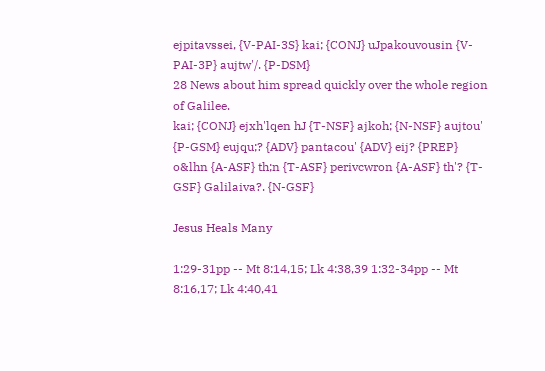ejpitavssei, {V-PAI-3S} kai; {CONJ} uJpakouvousin {V-PAI-3P} aujtw'/. {P-DSM}
28 News about him spread quickly over the whole region of Galilee.
kai; {CONJ} ejxh'lqen hJ {T-NSF} ajkoh; {N-NSF} aujtou' {P-GSM} eujqu;? {ADV} pantacou' {ADV} eij? {PREP} o&lhn {A-ASF} th;n {T-ASF} perivcwron {A-ASF} th'? {T-GSF} Galilaiva?. {N-GSF}

Jesus Heals Many

1:29-31pp -- Mt 8:14,15; Lk 4:38,39 1:32-34pp -- Mt 8:16,17; Lk 4:40,41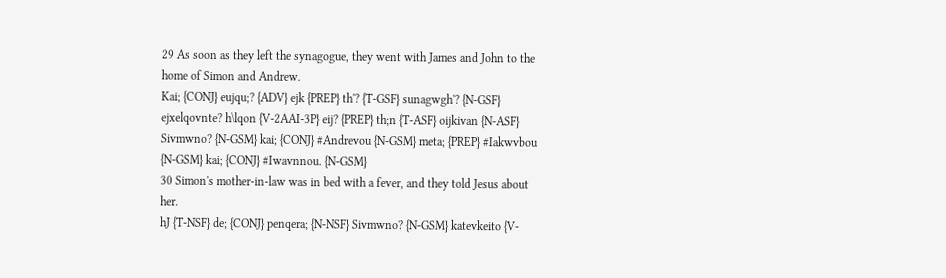29 As soon as they left the synagogue, they went with James and John to the home of Simon and Andrew.
Kai; {CONJ} eujqu;? {ADV} ejk {PREP} th'? {T-GSF} sunagwgh'? {N-GSF} ejxelqovnte? h\lqon {V-2AAI-3P} eij? {PREP} th;n {T-ASF} oijkivan {N-ASF} Sivmwno? {N-GSM} kai; {CONJ} #Andrevou {N-GSM} meta; {PREP} #Iakwvbou {N-GSM} kai; {CONJ} #Iwavnnou. {N-GSM}
30 Simon's mother-in-law was in bed with a fever, and they told Jesus about her.
hJ {T-NSF} de; {CONJ} penqera; {N-NSF} Sivmwno? {N-GSM} katevkeito {V-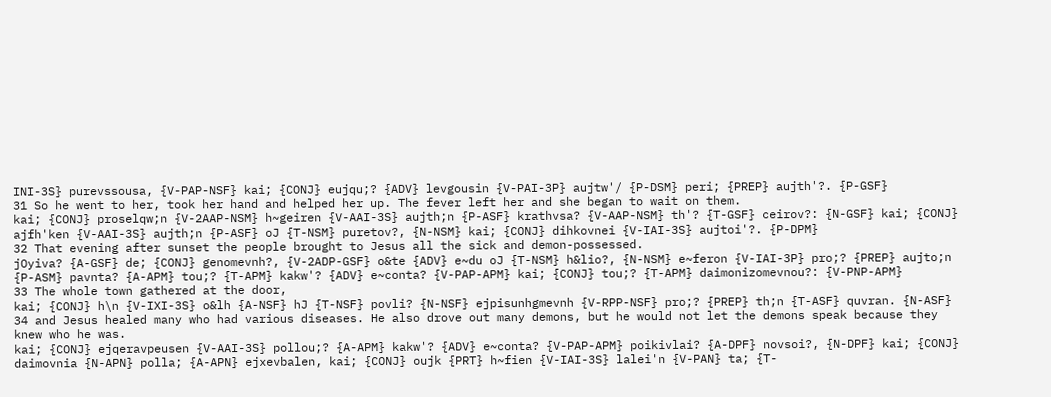INI-3S} purevssousa, {V-PAP-NSF} kai; {CONJ} eujqu;? {ADV} levgousin {V-PAI-3P} aujtw'/ {P-DSM} peri; {PREP} aujth'?. {P-GSF}
31 So he went to her, took her hand and helped her up. The fever left her and she began to wait on them.
kai; {CONJ} proselqw;n {V-2AAP-NSM} h~geiren {V-AAI-3S} aujth;n {P-ASF} krathvsa? {V-AAP-NSM} th'? {T-GSF} ceirov?: {N-GSF} kai; {CONJ} ajfh'ken {V-AAI-3S} aujth;n {P-ASF} oJ {T-NSM} puretov?, {N-NSM} kai; {CONJ} dihkovnei {V-IAI-3S} aujtoi'?. {P-DPM}
32 That evening after sunset the people brought to Jesus all the sick and demon-possessed.
jOyiva? {A-GSF} de; {CONJ} genomevnh?, {V-2ADP-GSF} o&te {ADV} e~du oJ {T-NSM} h&lio?, {N-NSM} e~feron {V-IAI-3P} pro;? {PREP} aujto;n {P-ASM} pavnta? {A-APM} tou;? {T-APM} kakw'? {ADV} e~conta? {V-PAP-APM} kai; {CONJ} tou;? {T-APM} daimonizomevnou?: {V-PNP-APM}
33 The whole town gathered at the door,
kai; {CONJ} h\n {V-IXI-3S} o&lh {A-NSF} hJ {T-NSF} povli? {N-NSF} ejpisunhgmevnh {V-RPP-NSF} pro;? {PREP} th;n {T-ASF} quvran. {N-ASF}
34 and Jesus healed many who had various diseases. He also drove out many demons, but he would not let the demons speak because they knew who he was.
kai; {CONJ} ejqeravpeusen {V-AAI-3S} pollou;? {A-APM} kakw'? {ADV} e~conta? {V-PAP-APM} poikivlai? {A-DPF} novsoi?, {N-DPF} kai; {CONJ} daimovnia {N-APN} polla; {A-APN} ejxevbalen, kai; {CONJ} oujk {PRT} h~fien {V-IAI-3S} lalei'n {V-PAN} ta; {T-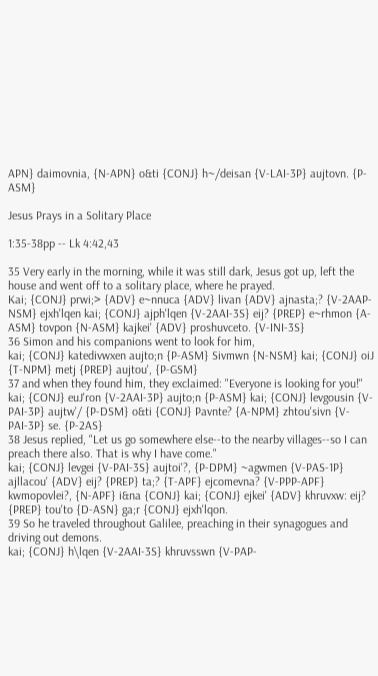APN} daimovnia, {N-APN} o&ti {CONJ} h~/deisan {V-LAI-3P} aujtovn. {P-ASM}

Jesus Prays in a Solitary Place

1:35-38pp -- Lk 4:42,43

35 Very early in the morning, while it was still dark, Jesus got up, left the house and went off to a solitary place, where he prayed.
Kai; {CONJ} prwi;> {ADV} e~nnuca {ADV} livan {ADV} ajnasta;? {V-2AAP-NSM} ejxh'lqen kai; {CONJ} ajph'lqen {V-2AAI-3S} eij? {PREP} e~rhmon {A-ASM} tovpon {N-ASM} kajkei' {ADV} proshuvceto. {V-INI-3S}
36 Simon and his companions went to look for him,
kai; {CONJ} katedivwxen aujto;n {P-ASM} Sivmwn {N-NSM} kai; {CONJ} oiJ {T-NPM} metj {PREP} aujtou', {P-GSM}
37 and when they found him, they exclaimed: "Everyone is looking for you!"
kai; {CONJ} euJ'ron {V-2AAI-3P} aujto;n {P-ASM} kai; {CONJ} levgousin {V-PAI-3P} aujtw'/ {P-DSM} o&ti {CONJ} Pavnte? {A-NPM} zhtou'sivn {V-PAI-3P} se. {P-2AS}
38 Jesus replied, "Let us go somewhere else--to the nearby villages--so I can preach there also. That is why I have come."
kai; {CONJ} levgei {V-PAI-3S} aujtoi'?, {P-DPM} ~agwmen {V-PAS-1P} ajllacou' {ADV} eij? {PREP} ta;? {T-APF} ejcomevna? {V-PPP-APF} kwmopovlei?, {N-APF} i&na {CONJ} kai; {CONJ} ejkei' {ADV} khruvxw: eij? {PREP} tou'to {D-ASN} ga;r {CONJ} ejxh'lqon.
39 So he traveled throughout Galilee, preaching in their synagogues and driving out demons.
kai; {CONJ} h\lqen {V-2AAI-3S} khruvsswn {V-PAP-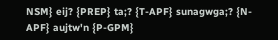NSM} eij? {PREP} ta;? {T-APF} sunagwga;? {N-APF} aujtw'n {P-GPM}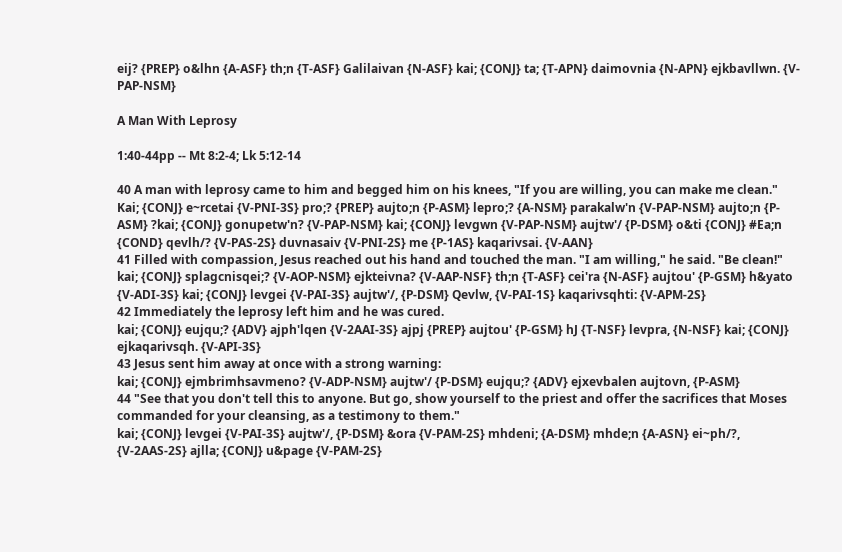eij? {PREP} o&lhn {A-ASF} th;n {T-ASF} Galilaivan {N-ASF} kai; {CONJ} ta; {T-APN} daimovnia {N-APN} ejkbavllwn. {V-PAP-NSM}

A Man With Leprosy

1:40-44pp -- Mt 8:2-4; Lk 5:12-14

40 A man with leprosy came to him and begged him on his knees, "If you are willing, you can make me clean."
Kai; {CONJ} e~rcetai {V-PNI-3S} pro;? {PREP} aujto;n {P-ASM} lepro;? {A-NSM} parakalw'n {V-PAP-NSM} aujto;n {P-ASM} ?kai; {CONJ} gonupetw'n? {V-PAP-NSM} kai; {CONJ} levgwn {V-PAP-NSM} aujtw'/ {P-DSM} o&ti {CONJ} #Ea;n {COND} qevlh/? {V-PAS-2S} duvnasaiv {V-PNI-2S} me {P-1AS} kaqarivsai. {V-AAN}
41 Filled with compassion, Jesus reached out his hand and touched the man. "I am willing," he said. "Be clean!"
kai; {CONJ} splagcnisqei;? {V-AOP-NSM} ejkteivna? {V-AAP-NSF} th;n {T-ASF} cei'ra {N-ASF} aujtou' {P-GSM} h&yato {V-ADI-3S} kai; {CONJ} levgei {V-PAI-3S} aujtw'/, {P-DSM} Qevlw, {V-PAI-1S} kaqarivsqhti: {V-APM-2S}
42 Immediately the leprosy left him and he was cured.
kai; {CONJ} eujqu;? {ADV} ajph'lqen {V-2AAI-3S} ajpj {PREP} aujtou' {P-GSM} hJ {T-NSF} levpra, {N-NSF} kai; {CONJ} ejkaqarivsqh. {V-API-3S}
43 Jesus sent him away at once with a strong warning:
kai; {CONJ} ejmbrimhsavmeno? {V-ADP-NSM} aujtw'/ {P-DSM} eujqu;? {ADV} ejxevbalen aujtovn, {P-ASM}
44 "See that you don't tell this to anyone. But go, show yourself to the priest and offer the sacrifices that Moses commanded for your cleansing, as a testimony to them."
kai; {CONJ} levgei {V-PAI-3S} aujtw'/, {P-DSM} &ora {V-PAM-2S} mhdeni; {A-DSM} mhde;n {A-ASN} ei~ph/?, {V-2AAS-2S} ajlla; {CONJ} u&page {V-PAM-2S}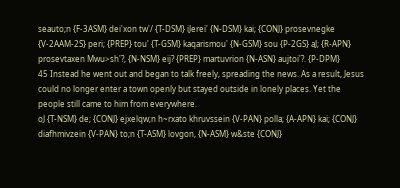seauto;n {F-3ASM} dei'xon tw'/ {T-DSM} iJerei' {N-DSM} kai; {CONJ} prosevnegke {V-2AAM-2S} peri; {PREP} tou' {T-GSM} kaqarismou' {N-GSM} sou {P-2GS} aJ; {R-APN} prosevtaxen Mwu>sh'?, {N-NSM} eij? {PREP} martuvrion {N-ASN} aujtoi'?. {P-DPM}
45 Instead he went out and began to talk freely, spreading the news. As a result, Jesus could no longer enter a town openly but stayed outside in lonely places. Yet the people still came to him from everywhere.
oJ {T-NSM} de; {CONJ} ejxelqw;n h~rxato khruvssein {V-PAN} polla; {A-APN} kai; {CONJ} diafhmivzein {V-PAN} to;n {T-ASM} lovgon, {N-ASM} w&ste {CONJ}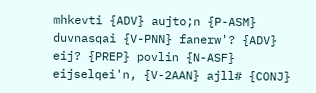mhkevti {ADV} aujto;n {P-ASM} duvnasqai {V-PNN} fanerw'? {ADV} eij? {PREP} povlin {N-ASF} eijselqei'n, {V-2AAN} ajll# {CONJ}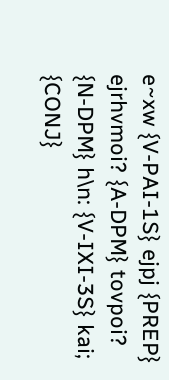e~xw {V-PAI-1S} ejpj {PREP} ejrhvmoi? {A-DPM} tovpoi? {N-DPM} h\n: {V-IXI-3S} kai; {CONJ}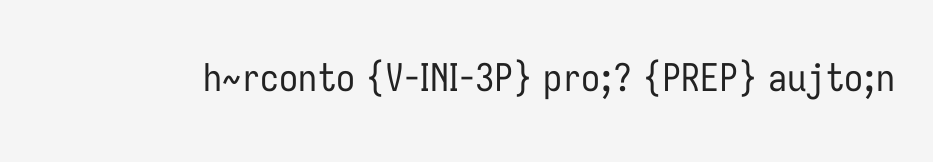h~rconto {V-INI-3P} pro;? {PREP} aujto;n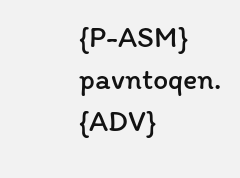{P-ASM} pavntoqen. {ADV}